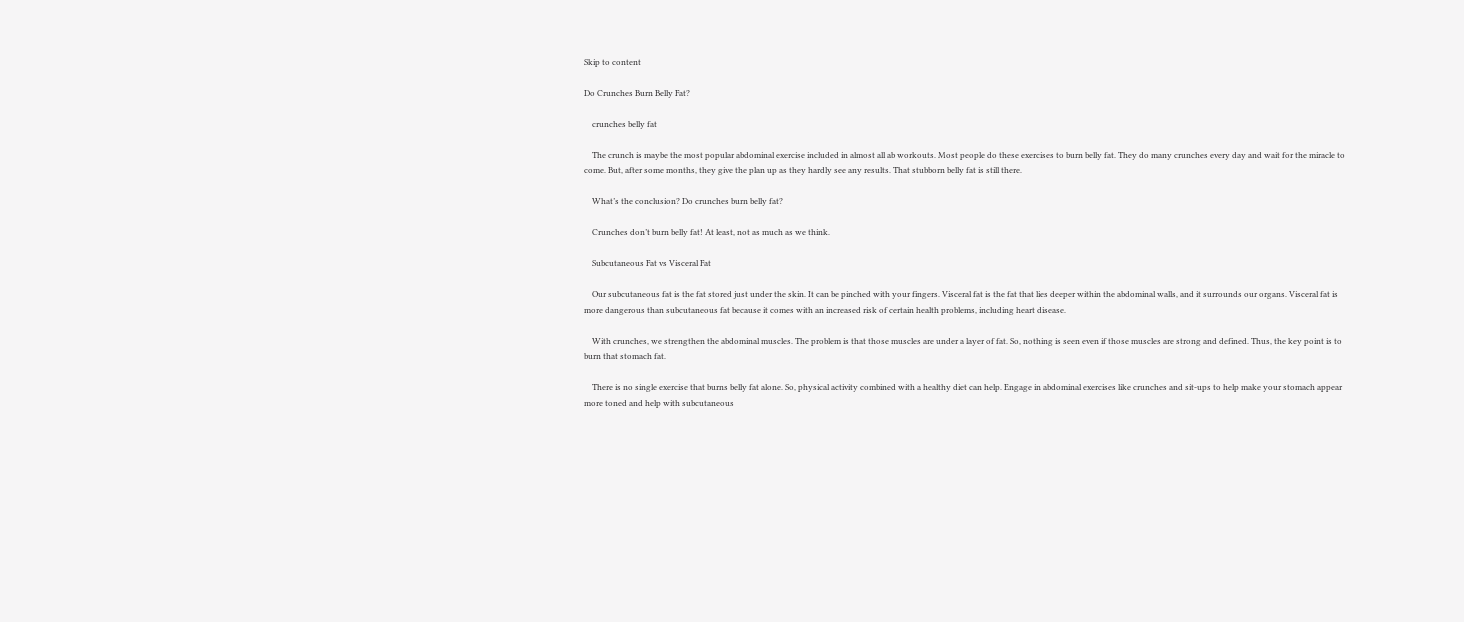Skip to content

Do Crunches Burn Belly Fat?

    crunches belly fat

    The crunch is maybe the most popular abdominal exercise included in almost all ab workouts. Most people do these exercises to burn belly fat. They do many crunches every day and wait for the miracle to come. But, after some months, they give the plan up as they hardly see any results. That stubborn belly fat is still there.

    What’s the conclusion? Do crunches burn belly fat?

    Crunches don’t burn belly fat! At least, not as much as we think.

    Subcutaneous Fat vs Visceral Fat

    Our subcutaneous fat is the fat stored just under the skin. It can be pinched with your fingers. Visceral fat is the fat that lies deeper within the abdominal walls, and it surrounds our organs. Visceral fat is more dangerous than subcutaneous fat because it comes with an increased risk of certain health problems, including heart disease.

    With crunches, we strengthen the abdominal muscles. The problem is that those muscles are under a layer of fat. So, nothing is seen even if those muscles are strong and defined. Thus, the key point is to burn that stomach fat.

    There is no single exercise that burns belly fat alone. So, physical activity combined with a healthy diet can help. Engage in abdominal exercises like crunches and sit-ups to help make your stomach appear more toned and help with subcutaneous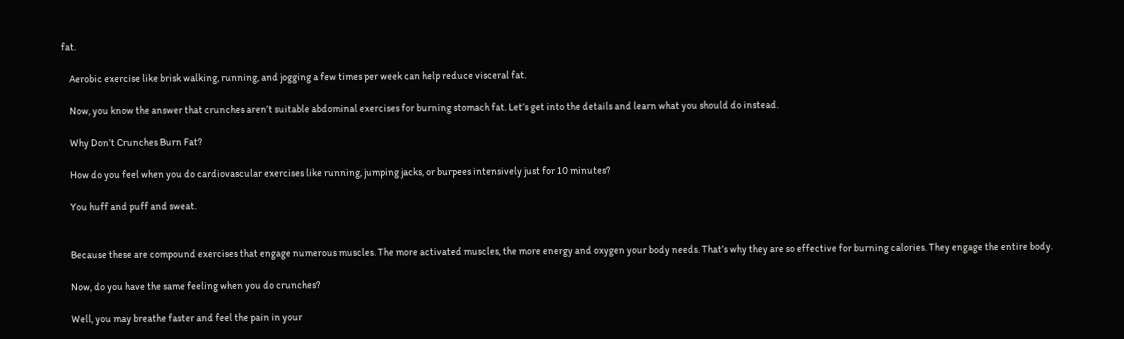fat.

    Aerobic exercise like brisk walking, running, and jogging a few times per week can help reduce visceral fat.

    Now, you know the answer that crunches aren’t suitable abdominal exercises for burning stomach fat. Let’s get into the details and learn what you should do instead.

    Why Don’t Crunches Burn Fat?

    How do you feel when you do cardiovascular exercises like running, jumping jacks, or burpees intensively just for 10 minutes?

    You huff and puff and sweat.


    Because these are compound exercises that engage numerous muscles. The more activated muscles, the more energy and oxygen your body needs. That’s why they are so effective for burning calories. They engage the entire body.

    Now, do you have the same feeling when you do crunches?

    Well, you may breathe faster and feel the pain in your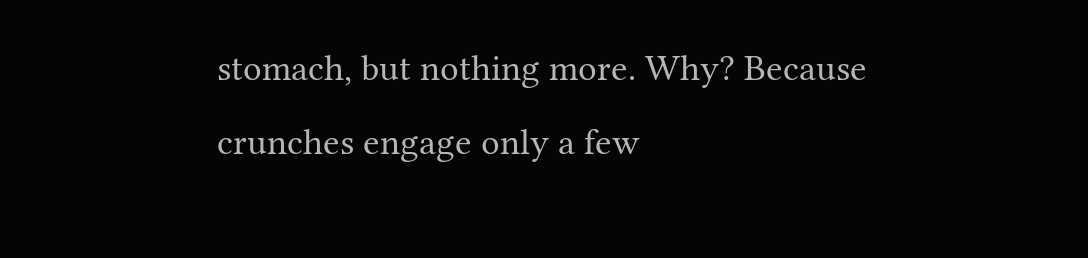stomach, but nothing more. Why? Because crunches engage only a few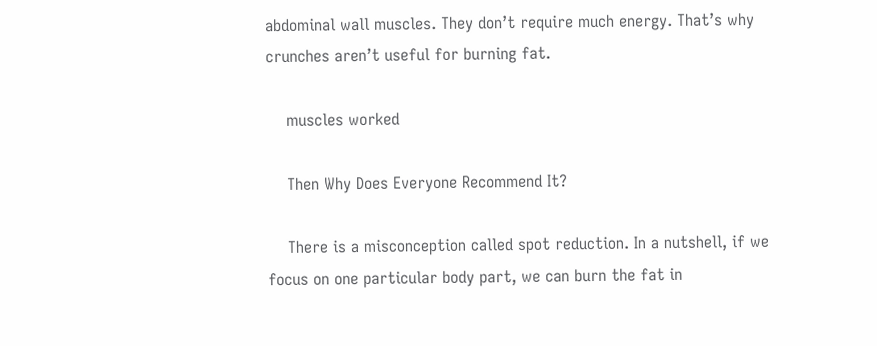abdominal wall muscles. They don’t require much energy. That’s why crunches aren’t useful for burning fat.

    muscles worked

    Then Why Does Everyone Recommend It?

    There is a misconception called spot reduction. In a nutshell, if we focus on one particular body part, we can burn the fat in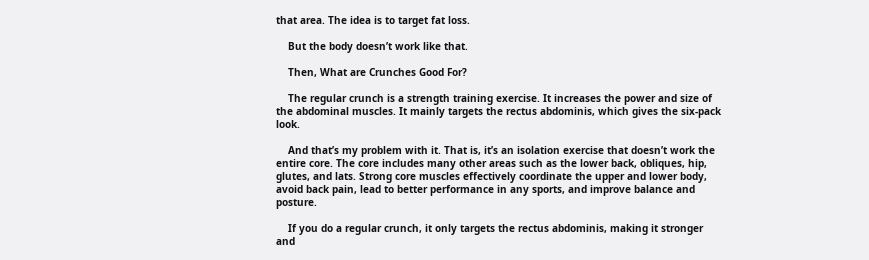that area. The idea is to target fat loss.

    But the body doesn’t work like that.

    Then, What are Crunches Good For?

    The regular crunch is a strength training exercise. It increases the power and size of the abdominal muscles. It mainly targets the rectus abdominis, which gives the six-pack look.

    And that’s my problem with it. That is, it’s an isolation exercise that doesn’t work the entire core. The core includes many other areas such as the lower back, obliques, hip, glutes, and lats. Strong core muscles effectively coordinate the upper and lower body, avoid back pain, lead to better performance in any sports, and improve balance and posture.

    If you do a regular crunch, it only targets the rectus abdominis, making it stronger and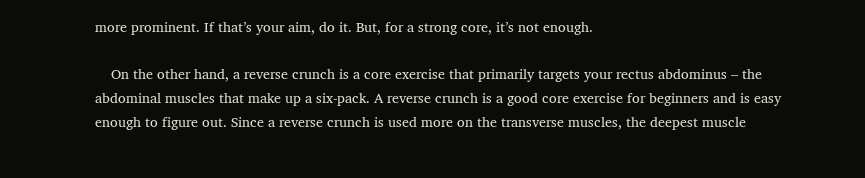more prominent. If that’s your aim, do it. But, for a strong core, it’s not enough.

    On the other hand, a reverse crunch is a core exercise that primarily targets your rectus abdominus – the abdominal muscles that make up a six-pack. A reverse crunch is a good core exercise for beginners and is easy enough to figure out. Since a reverse crunch is used more on the transverse muscles, the deepest muscle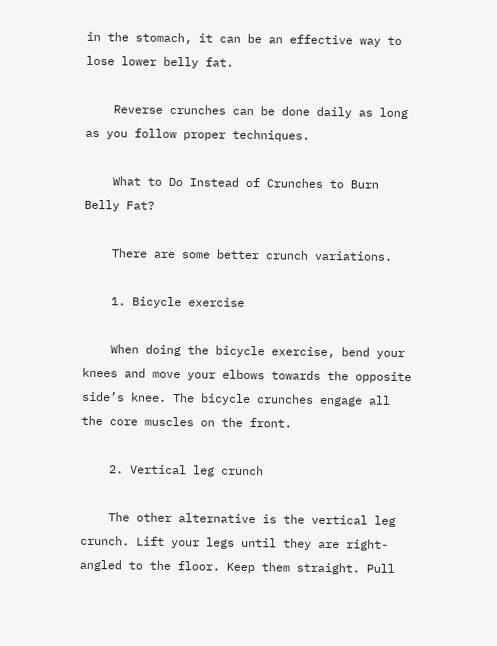in the stomach, it can be an effective way to lose lower belly fat.

    Reverse crunches can be done daily as long as you follow proper techniques.

    What to Do Instead of Crunches to Burn Belly Fat?

    There are some better crunch variations.

    1. Bicycle exercise

    When doing the bicycle exercise, bend your knees and move your elbows towards the opposite side’s knee. The bicycle crunches engage all the core muscles on the front.

    2. Vertical leg crunch

    The other alternative is the vertical leg crunch. Lift your legs until they are right-angled to the floor. Keep them straight. Pull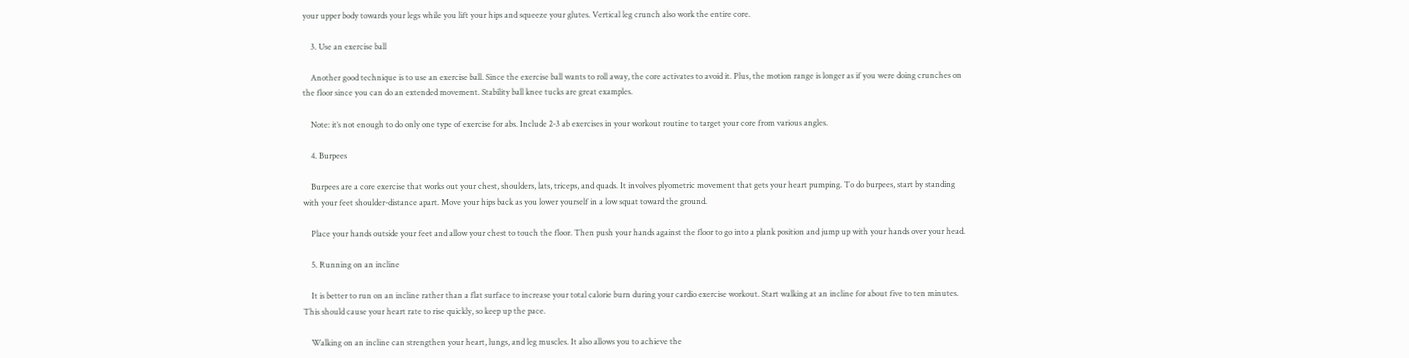your upper body towards your legs while you lift your hips and squeeze your glutes. Vertical leg crunch also work the entire core.

    3. Use an exercise ball

    Another good technique is to use an exercise ball. Since the exercise ball wants to roll away, the core activates to avoid it. Plus, the motion range is longer as if you were doing crunches on the floor since you can do an extended movement. Stability ball knee tucks are great examples.

    Note: it’s not enough to do only one type of exercise for abs. Include 2-3 ab exercises in your workout routine to target your core from various angles.

    4. Burpees

    Burpees are a core exercise that works out your chest, shoulders, lats, triceps, and quads. It involves plyometric movement that gets your heart pumping. To do burpees, start by standing with your feet shoulder-distance apart. Move your hips back as you lower yourself in a low squat toward the ground.

    Place your hands outside your feet and allow your chest to touch the floor. Then push your hands against the floor to go into a plank position and jump up with your hands over your head.

    5. Running on an incline

    It is better to run on an incline rather than a flat surface to increase your total calorie burn during your cardio exercise workout. Start walking at an incline for about five to ten minutes. This should cause your heart rate to rise quickly, so keep up the pace.

    Walking on an incline can strengthen your heart, lungs, and leg muscles. It also allows you to achieve the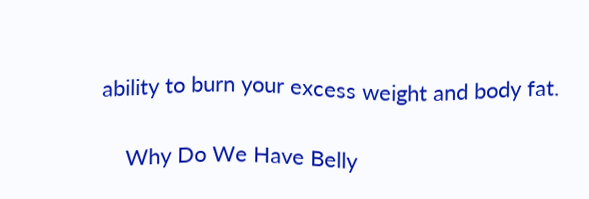ability to burn your excess weight and body fat.

    Why Do We Have Belly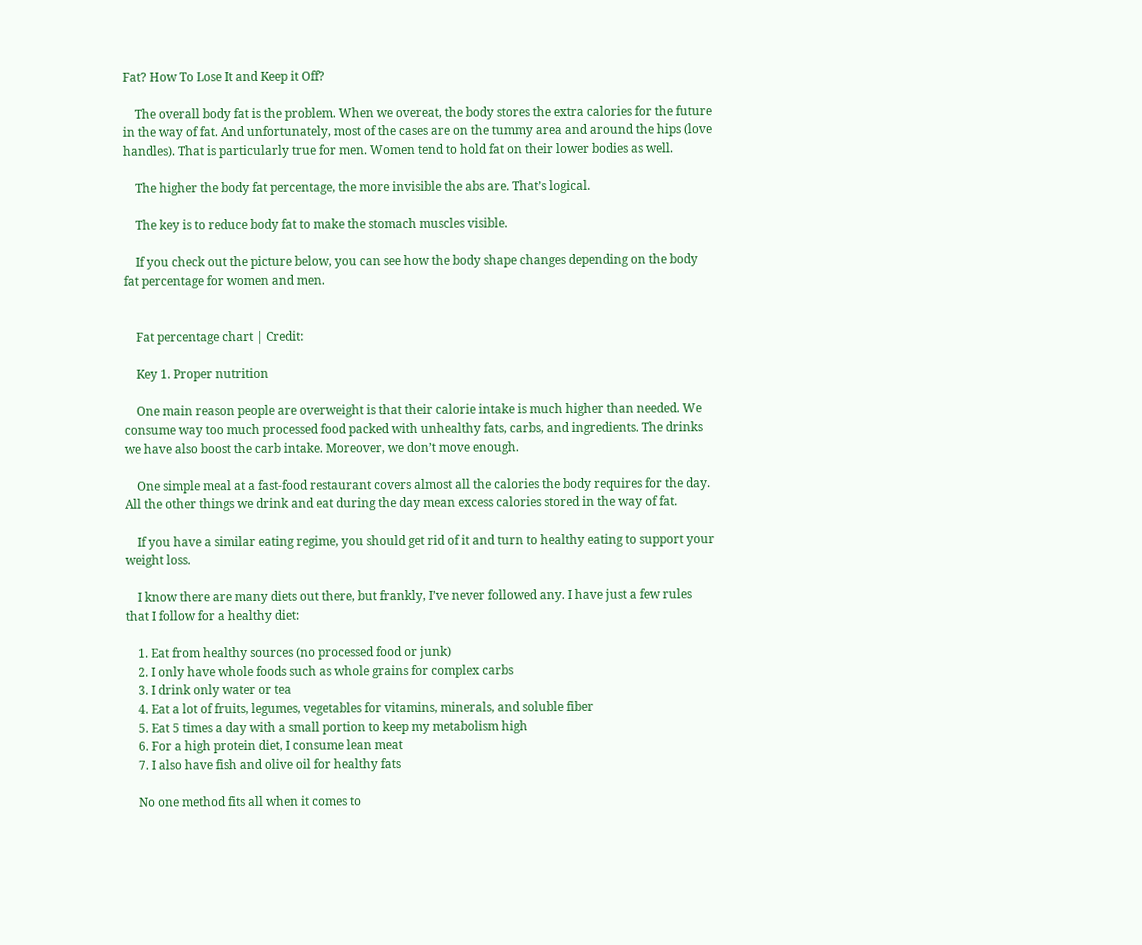Fat? How To Lose It and Keep it Off?

    The overall body fat is the problem. When we overeat, the body stores the extra calories for the future in the way of fat. And unfortunately, most of the cases are on the tummy area and around the hips (love handles). That is particularly true for men. Women tend to hold fat on their lower bodies as well.

    The higher the body fat percentage, the more invisible the abs are. That’s logical.

    The key is to reduce body fat to make the stomach muscles visible.

    If you check out the picture below, you can see how the body shape changes depending on the body fat percentage for women and men.


    Fat percentage chart | Credit:

    Key 1. Proper nutrition

    One main reason people are overweight is that their calorie intake is much higher than needed. We consume way too much processed food packed with unhealthy fats, carbs, and ingredients. The drinks we have also boost the carb intake. Moreover, we don’t move enough.

    One simple meal at a fast-food restaurant covers almost all the calories the body requires for the day. All the other things we drink and eat during the day mean excess calories stored in the way of fat.

    If you have a similar eating regime, you should get rid of it and turn to healthy eating to support your weight loss.

    I know there are many diets out there, but frankly, I’ve never followed any. I have just a few rules that I follow for a healthy diet:

    1. Eat from healthy sources (no processed food or junk)
    2. I only have whole foods such as whole grains for complex carbs
    3. I drink only water or tea
    4. Eat a lot of fruits, legumes, vegetables for vitamins, minerals, and soluble fiber
    5. Eat 5 times a day with a small portion to keep my metabolism high
    6. For a high protein diet, I consume lean meat
    7. I also have fish and olive oil for healthy fats

    No one method fits all when it comes to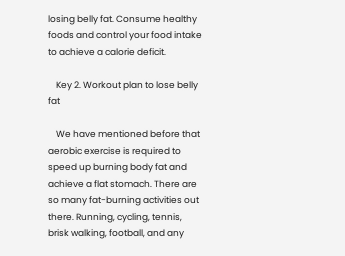losing belly fat. Consume healthy foods and control your food intake to achieve a calorie deficit.

    Key 2. Workout plan to lose belly fat

    We have mentioned before that aerobic exercise is required to speed up burning body fat and achieve a flat stomach. There are so many fat-burning activities out there. Running, cycling, tennis, brisk walking, football, and any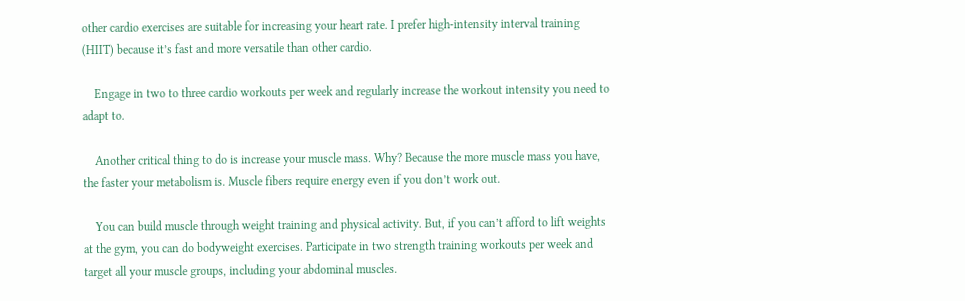other cardio exercises are suitable for increasing your heart rate. I prefer high-intensity interval training (HIIT) because it’s fast and more versatile than other cardio.

    Engage in two to three cardio workouts per week and regularly increase the workout intensity you need to adapt to.

    Another critical thing to do is increase your muscle mass. Why? Because the more muscle mass you have, the faster your metabolism is. Muscle fibers require energy even if you don’t work out.

    You can build muscle through weight training and physical activity. But, if you can’t afford to lift weights at the gym, you can do bodyweight exercises. Participate in two strength training workouts per week and target all your muscle groups, including your abdominal muscles.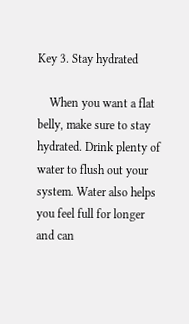Key 3. Stay hydrated

    When you want a flat belly, make sure to stay hydrated. Drink plenty of water to flush out your system. Water also helps you feel full for longer and can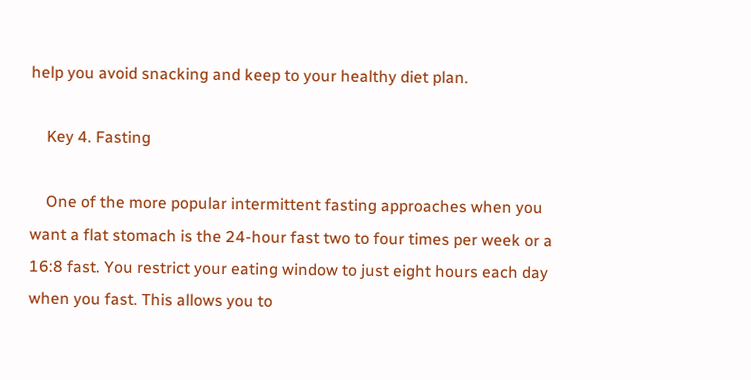help you avoid snacking and keep to your healthy diet plan.

    Key 4. Fasting

    One of the more popular intermittent fasting approaches when you want a flat stomach is the 24-hour fast two to four times per week or a 16:8 fast. You restrict your eating window to just eight hours each day when you fast. This allows you to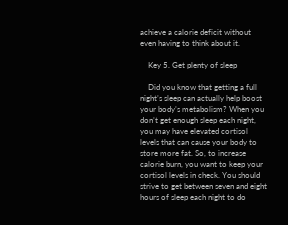achieve a calorie deficit without even having to think about it.

    Key 5. Get plenty of sleep

    Did you know that getting a full night’s sleep can actually help boost your body’s metabolism? When you don’t get enough sleep each night, you may have elevated cortisol levels that can cause your body to store more fat. So, to increase calorie burn, you want to keep your cortisol levels in check. You should strive to get between seven and eight hours of sleep each night to do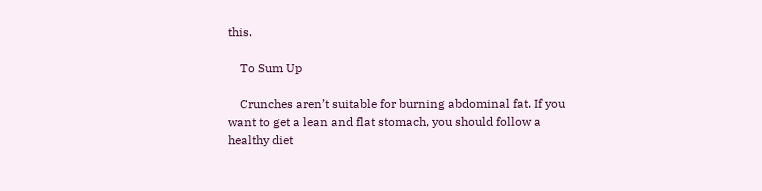this.

    To Sum Up

    Crunches aren’t suitable for burning abdominal fat. If you want to get a lean and flat stomach, you should follow a healthy diet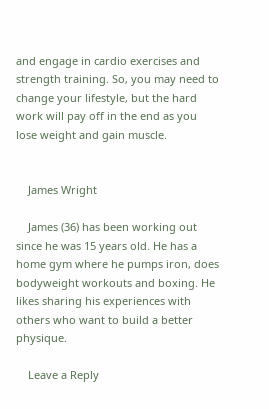and engage in cardio exercises and strength training. So, you may need to change your lifestyle, but the hard work will pay off in the end as you lose weight and gain muscle.


    James Wright

    James (36) has been working out since he was 15 years old. He has a home gym where he pumps iron, does bodyweight workouts and boxing. He likes sharing his experiences with others who want to build a better physique.

    Leave a Reply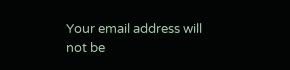Your email address will not be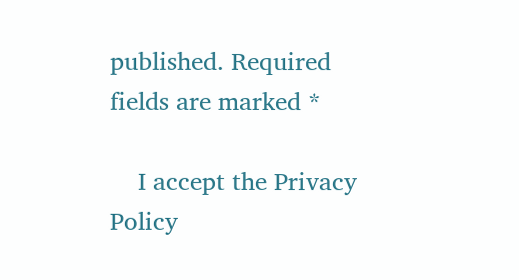published. Required fields are marked *

    I accept the Privacy Policy